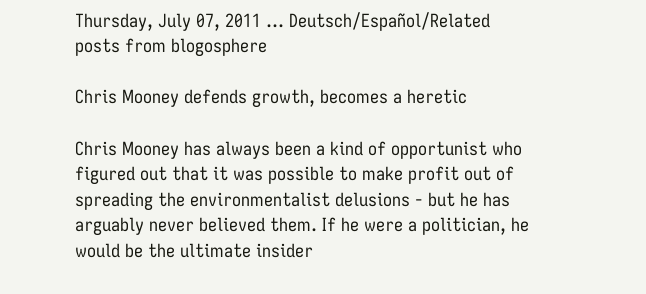Thursday, July 07, 2011 ... Deutsch/Español/Related posts from blogosphere

Chris Mooney defends growth, becomes a heretic

Chris Mooney has always been a kind of opportunist who figured out that it was possible to make profit out of spreading the environmentalist delusions - but he has arguably never believed them. If he were a politician, he would be the ultimate insider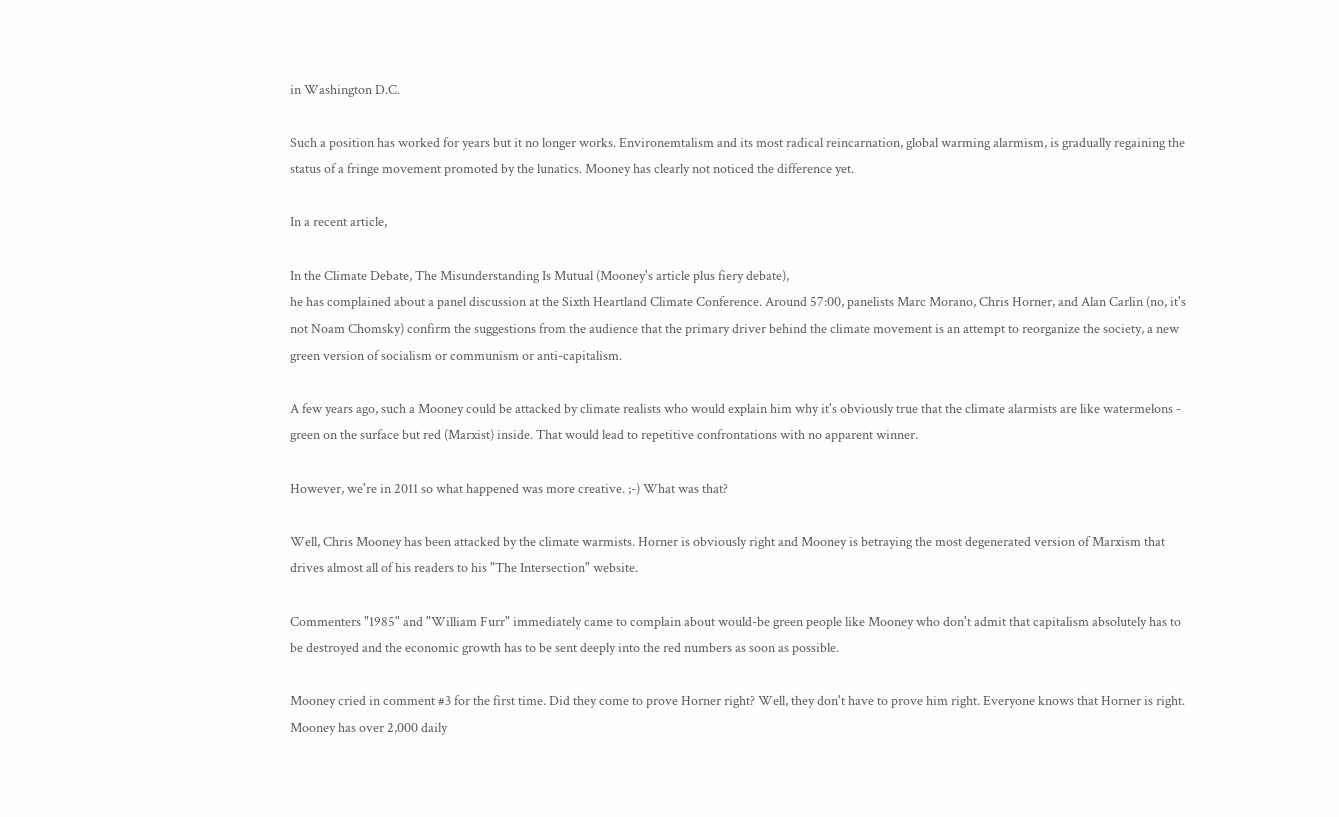in Washington D.C.

Such a position has worked for years but it no longer works. Environemtalism and its most radical reincarnation, global warming alarmism, is gradually regaining the status of a fringe movement promoted by the lunatics. Mooney has clearly not noticed the difference yet.

In a recent article,

In the Climate Debate, The Misunderstanding Is Mutual (Mooney's article plus fiery debate),
he has complained about a panel discussion at the Sixth Heartland Climate Conference. Around 57:00, panelists Marc Morano, Chris Horner, and Alan Carlin (no, it's not Noam Chomsky) confirm the suggestions from the audience that the primary driver behind the climate movement is an attempt to reorganize the society, a new green version of socialism or communism or anti-capitalism.

A few years ago, such a Mooney could be attacked by climate realists who would explain him why it's obviously true that the climate alarmists are like watermelons - green on the surface but red (Marxist) inside. That would lead to repetitive confrontations with no apparent winner.

However, we're in 2011 so what happened was more creative. ;-) What was that?

Well, Chris Mooney has been attacked by the climate warmists. Horner is obviously right and Mooney is betraying the most degenerated version of Marxism that drives almost all of his readers to his "The Intersection" website.

Commenters "1985" and "William Furr" immediately came to complain about would-be green people like Mooney who don't admit that capitalism absolutely has to be destroyed and the economic growth has to be sent deeply into the red numbers as soon as possible.

Mooney cried in comment #3 for the first time. Did they come to prove Horner right? Well, they don't have to prove him right. Everyone knows that Horner is right. Mooney has over 2,000 daily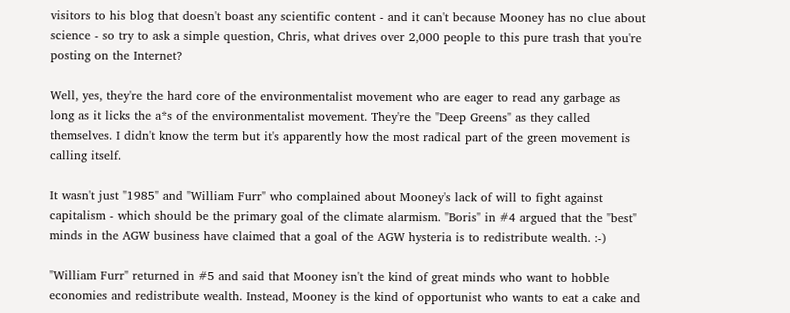visitors to his blog that doesn't boast any scientific content - and it can't because Mooney has no clue about science - so try to ask a simple question, Chris, what drives over 2,000 people to this pure trash that you're posting on the Internet?

Well, yes, they're the hard core of the environmentalist movement who are eager to read any garbage as long as it licks the a*s of the environmentalist movement. They're the "Deep Greens" as they called themselves. I didn't know the term but it's apparently how the most radical part of the green movement is calling itself.

It wasn't just "1985" and "William Furr" who complained about Mooney's lack of will to fight against capitalism - which should be the primary goal of the climate alarmism. "Boris" in #4 argued that the "best" minds in the AGW business have claimed that a goal of the AGW hysteria is to redistribute wealth. :-)

"William Furr" returned in #5 and said that Mooney isn't the kind of great minds who want to hobble economies and redistribute wealth. Instead, Mooney is the kind of opportunist who wants to eat a cake and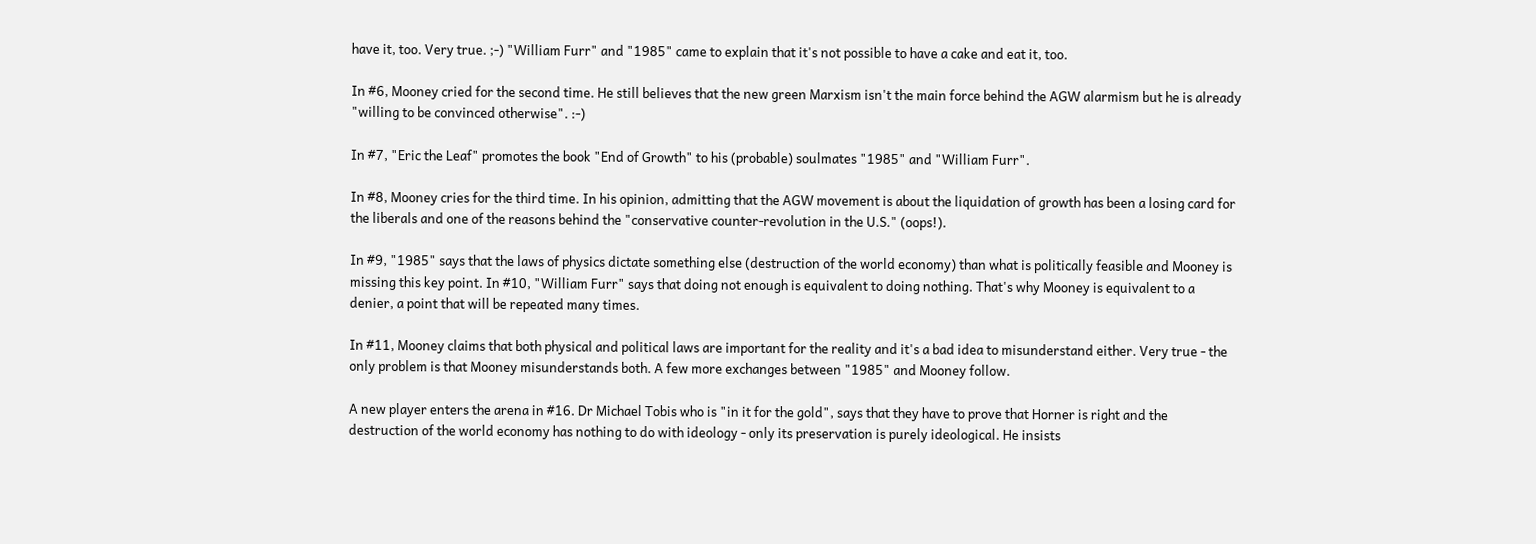have it, too. Very true. ;-) "William Furr" and "1985" came to explain that it's not possible to have a cake and eat it, too.

In #6, Mooney cried for the second time. He still believes that the new green Marxism isn't the main force behind the AGW alarmism but he is already "willing to be convinced otherwise". :-)

In #7, "Eric the Leaf" promotes the book "End of Growth" to his (probable) soulmates "1985" and "William Furr".

In #8, Mooney cries for the third time. In his opinion, admitting that the AGW movement is about the liquidation of growth has been a losing card for the liberals and one of the reasons behind the "conservative counter-revolution in the U.S." (oops!).

In #9, "1985" says that the laws of physics dictate something else (destruction of the world economy) than what is politically feasible and Mooney is missing this key point. In #10, "William Furr" says that doing not enough is equivalent to doing nothing. That's why Mooney is equivalent to a denier, a point that will be repeated many times.

In #11, Mooney claims that both physical and political laws are important for the reality and it's a bad idea to misunderstand either. Very true - the only problem is that Mooney misunderstands both. A few more exchanges between "1985" and Mooney follow.

A new player enters the arena in #16. Dr Michael Tobis who is "in it for the gold", says that they have to prove that Horner is right and the destruction of the world economy has nothing to do with ideology - only its preservation is purely ideological. He insists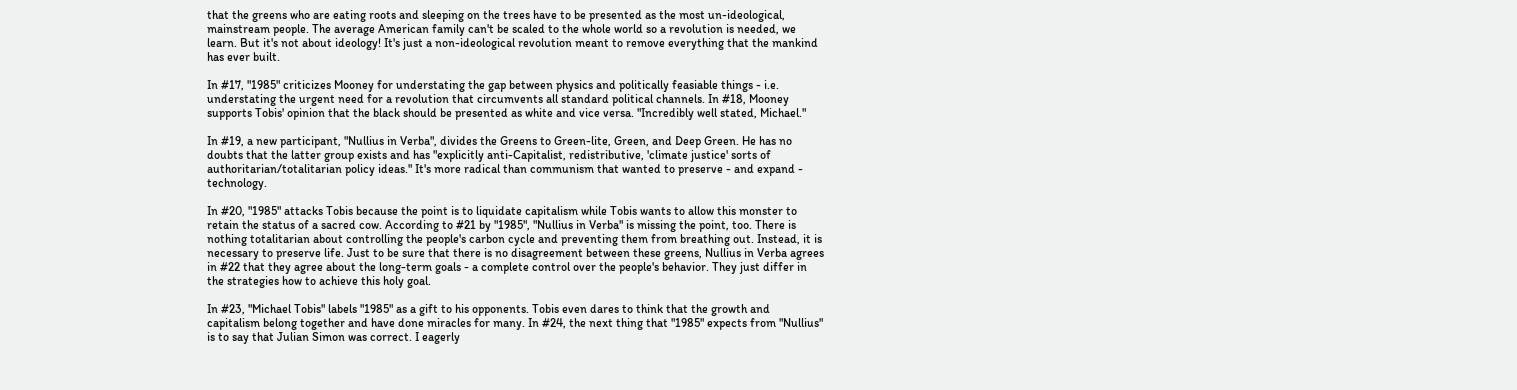that the greens who are eating roots and sleeping on the trees have to be presented as the most un-ideological, mainstream people. The average American family can't be scaled to the whole world so a revolution is needed, we learn. But it's not about ideology! It's just a non-ideological revolution meant to remove everything that the mankind has ever built.

In #17, "1985" criticizes Mooney for understating the gap between physics and politically feasiable things - i.e. understating the urgent need for a revolution that circumvents all standard political channels. In #18, Mooney supports Tobis' opinion that the black should be presented as white and vice versa. "Incredibly well stated, Michael."

In #19, a new participant, "Nullius in Verba", divides the Greens to Green-lite, Green, and Deep Green. He has no doubts that the latter group exists and has "explicitly anti-Capitalist, redistributive, 'climate justice' sorts of authoritarian/totalitarian policy ideas." It's more radical than communism that wanted to preserve - and expand - technology.

In #20, "1985" attacks Tobis because the point is to liquidate capitalism while Tobis wants to allow this monster to retain the status of a sacred cow. According to #21 by "1985", "Nullius in Verba" is missing the point, too. There is nothing totalitarian about controlling the people's carbon cycle and preventing them from breathing out. Instead, it is necessary to preserve life. Just to be sure that there is no disagreement between these greens, Nullius in Verba agrees in #22 that they agree about the long-term goals - a complete control over the people's behavior. They just differ in the strategies how to achieve this holy goal.

In #23, "Michael Tobis" labels "1985" as a gift to his opponents. Tobis even dares to think that the growth and capitalism belong together and have done miracles for many. In #24, the next thing that "1985" expects from "Nullius" is to say that Julian Simon was correct. I eagerly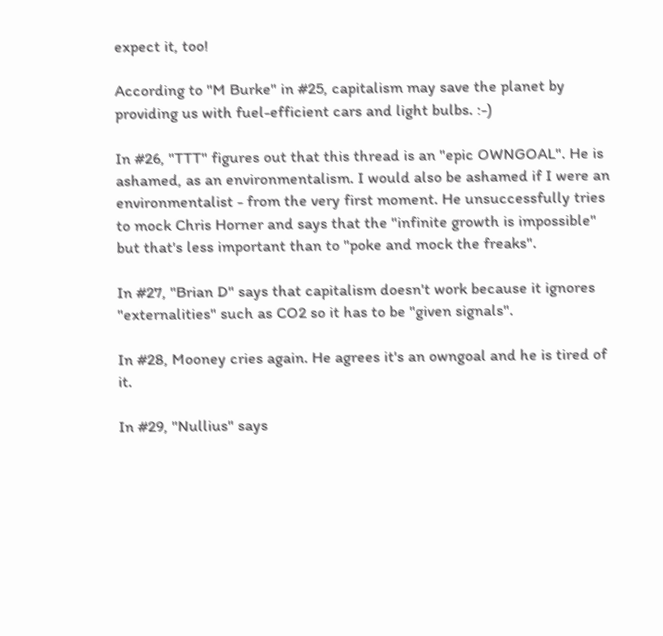expect it, too!

According to "M Burke" in #25, capitalism may save the planet by providing us with fuel-efficient cars and light bulbs. :-)

In #26, "TTT" figures out that this thread is an "epic OWNGOAL". He is ashamed, as an environmentalism. I would also be ashamed if I were an environmentalist - from the very first moment. He unsuccessfully tries to mock Chris Horner and says that the "infinite growth is impossible" but that's less important than to "poke and mock the freaks".

In #27, "Brian D" says that capitalism doesn't work because it ignores "externalities" such as CO2 so it has to be "given signals".

In #28, Mooney cries again. He agrees it's an owngoal and he is tired of it.

In #29, "Nullius" says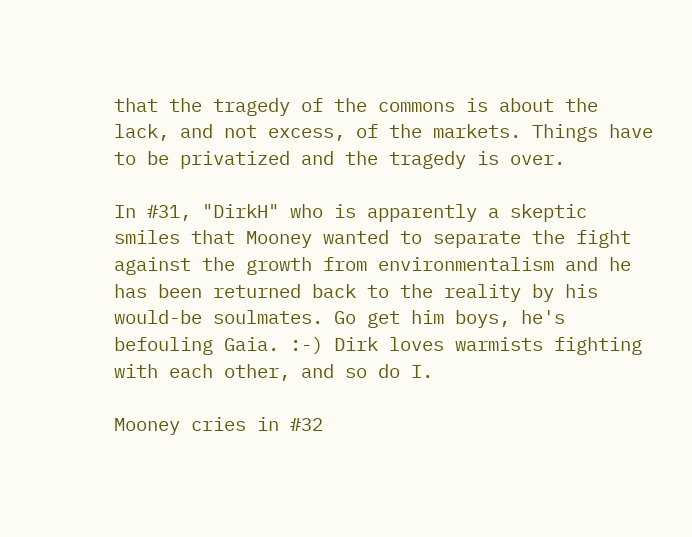that the tragedy of the commons is about the lack, and not excess, of the markets. Things have to be privatized and the tragedy is over.

In #31, "DirkH" who is apparently a skeptic smiles that Mooney wanted to separate the fight against the growth from environmentalism and he has been returned back to the reality by his would-be soulmates. Go get him boys, he's befouling Gaia. :-) Dirk loves warmists fighting with each other, and so do I.

Mooney cries in #32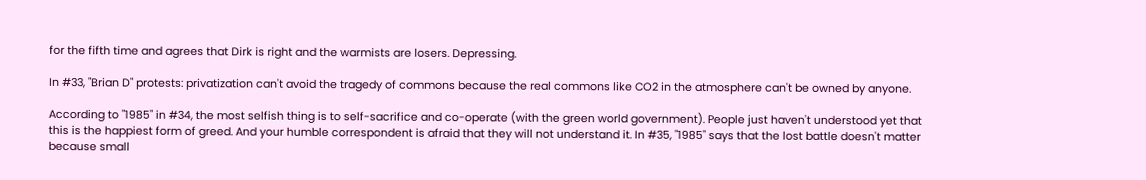for the fifth time and agrees that Dirk is right and the warmists are losers. Depressing.

In #33, "Brian D" protests: privatization can't avoid the tragedy of commons because the real commons like CO2 in the atmosphere can't be owned by anyone.

According to "1985" in #34, the most selfish thing is to self-sacrifice and co-operate (with the green world government). People just haven't understood yet that this is the happiest form of greed. And your humble correspondent is afraid that they will not understand it. In #35, "1985" says that the lost battle doesn't matter because small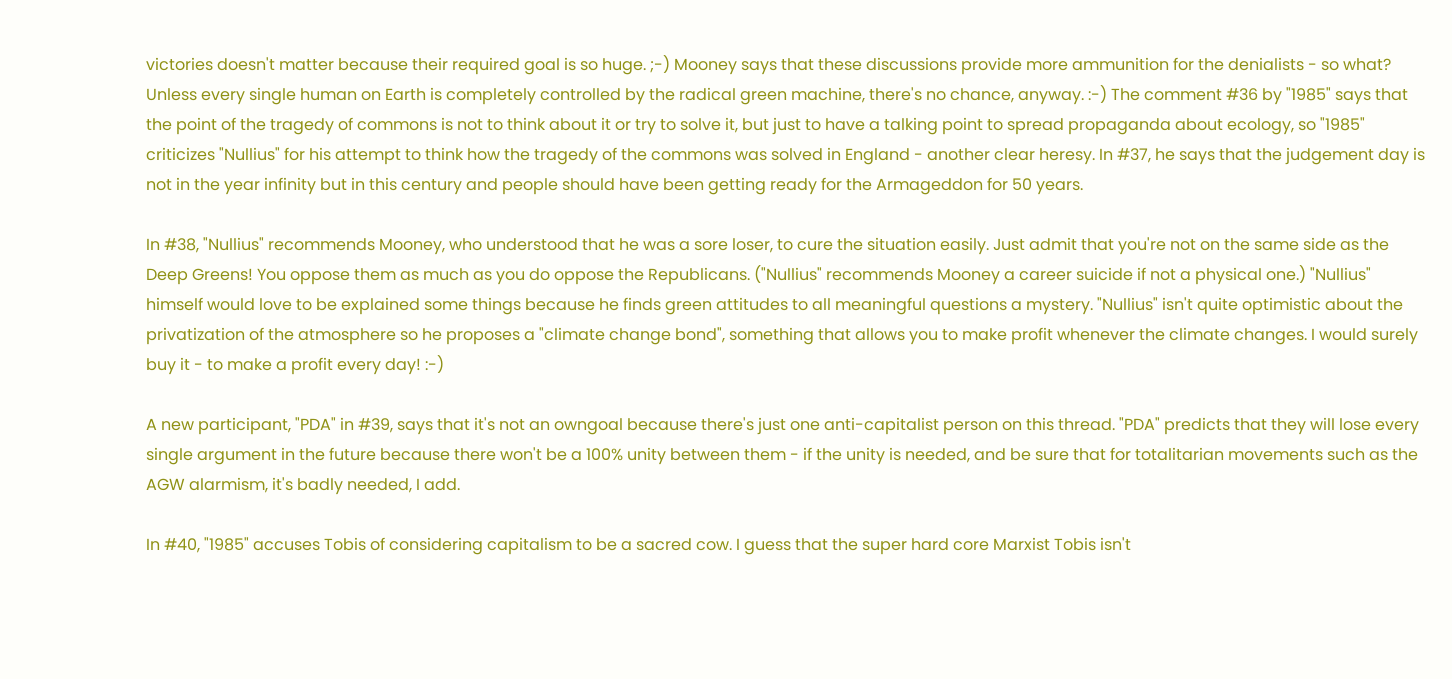victories doesn't matter because their required goal is so huge. ;-) Mooney says that these discussions provide more ammunition for the denialists - so what? Unless every single human on Earth is completely controlled by the radical green machine, there's no chance, anyway. :-) The comment #36 by "1985" says that the point of the tragedy of commons is not to think about it or try to solve it, but just to have a talking point to spread propaganda about ecology, so "1985" criticizes "Nullius" for his attempt to think how the tragedy of the commons was solved in England - another clear heresy. In #37, he says that the judgement day is not in the year infinity but in this century and people should have been getting ready for the Armageddon for 50 years.

In #38, "Nullius" recommends Mooney, who understood that he was a sore loser, to cure the situation easily. Just admit that you're not on the same side as the Deep Greens! You oppose them as much as you do oppose the Republicans. ("Nullius" recommends Mooney a career suicide if not a physical one.) "Nullius" himself would love to be explained some things because he finds green attitudes to all meaningful questions a mystery. "Nullius" isn't quite optimistic about the privatization of the atmosphere so he proposes a "climate change bond", something that allows you to make profit whenever the climate changes. I would surely buy it - to make a profit every day! :-)

A new participant, "PDA" in #39, says that it's not an owngoal because there's just one anti-capitalist person on this thread. "PDA" predicts that they will lose every single argument in the future because there won't be a 100% unity between them - if the unity is needed, and be sure that for totalitarian movements such as the AGW alarmism, it's badly needed, I add.

In #40, "1985" accuses Tobis of considering capitalism to be a sacred cow. I guess that the super hard core Marxist Tobis isn't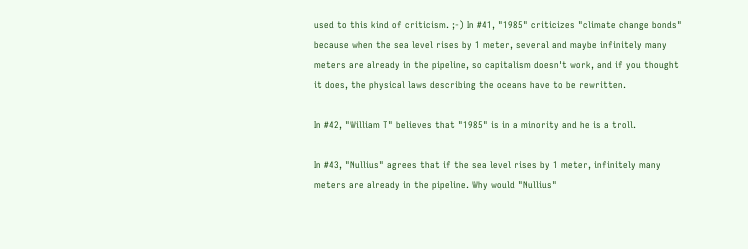used to this kind of criticism. ;-) In #41, "1985" criticizes "climate change bonds" because when the sea level rises by 1 meter, several and maybe infinitely many meters are already in the pipeline, so capitalism doesn't work, and if you thought it does, the physical laws describing the oceans have to be rewritten.

In #42, "William T" believes that "1985" is in a minority and he is a troll.

In #43, "Nullius" agrees that if the sea level rises by 1 meter, infinitely many meters are already in the pipeline. Why would "Nullius"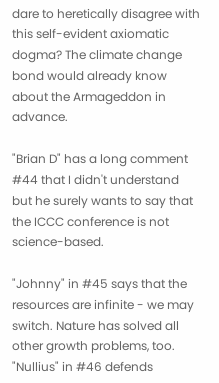dare to heretically disagree with this self-evident axiomatic dogma? The climate change bond would already know about the Armageddon in advance.

"Brian D" has a long comment #44 that I didn't understand but he surely wants to say that the ICCC conference is not science-based.

"Johnny" in #45 says that the resources are infinite - we may switch. Nature has solved all other growth problems, too. "Nullius" in #46 defends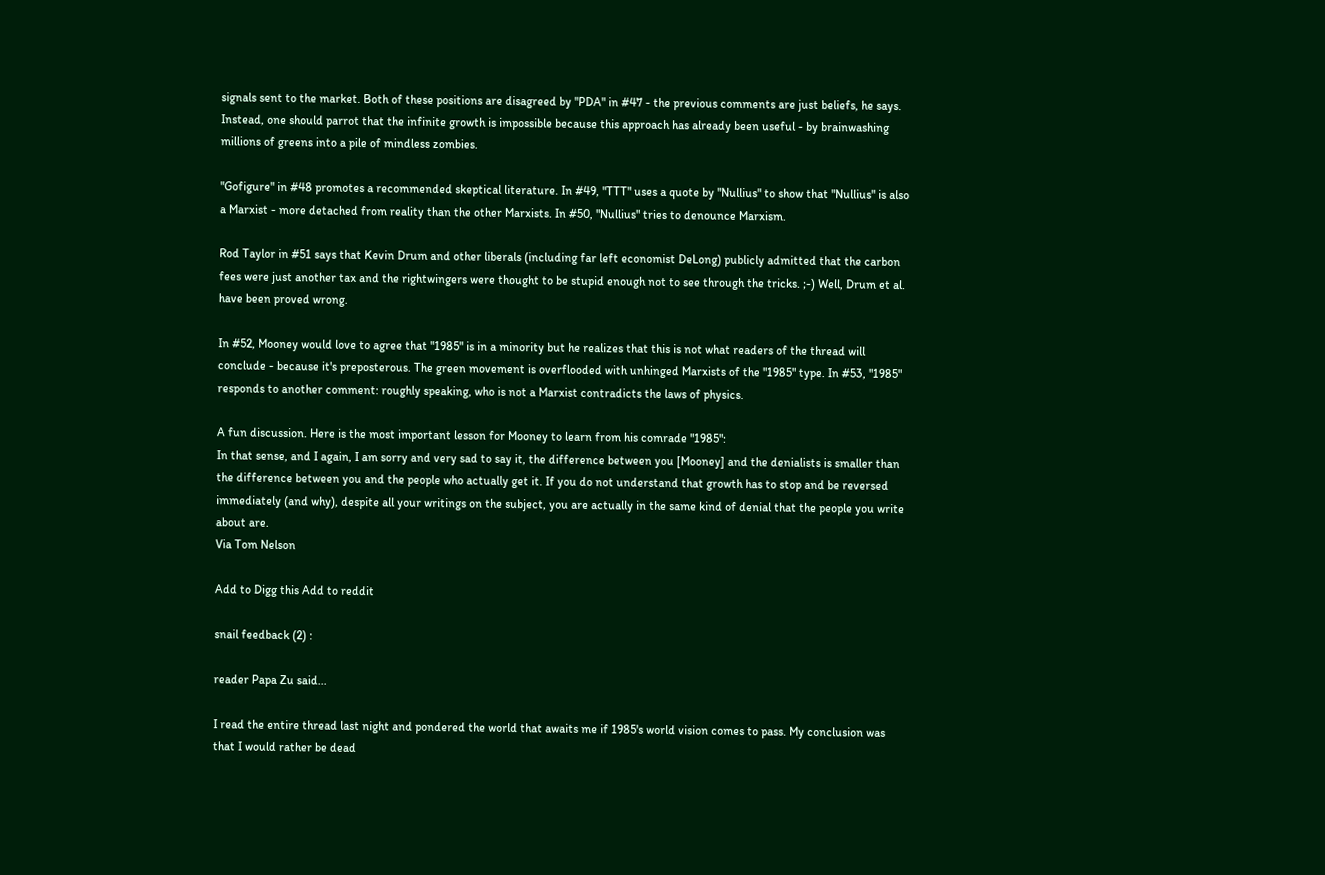signals sent to the market. Both of these positions are disagreed by "PDA" in #47 - the previous comments are just beliefs, he says. Instead, one should parrot that the infinite growth is impossible because this approach has already been useful - by brainwashing millions of greens into a pile of mindless zombies.

"Gofigure" in #48 promotes a recommended skeptical literature. In #49, "TTT" uses a quote by "Nullius" to show that "Nullius" is also a Marxist - more detached from reality than the other Marxists. In #50, "Nullius" tries to denounce Marxism.

Rod Taylor in #51 says that Kevin Drum and other liberals (including far left economist DeLong) publicly admitted that the carbon fees were just another tax and the rightwingers were thought to be stupid enough not to see through the tricks. ;-) Well, Drum et al. have been proved wrong.

In #52, Mooney would love to agree that "1985" is in a minority but he realizes that this is not what readers of the thread will conclude - because it's preposterous. The green movement is overflooded with unhinged Marxists of the "1985" type. In #53, "1985" responds to another comment: roughly speaking, who is not a Marxist contradicts the laws of physics.

A fun discussion. Here is the most important lesson for Mooney to learn from his comrade "1985":
In that sense, and I again, I am sorry and very sad to say it, the difference between you [Mooney] and the denialists is smaller than the difference between you and the people who actually get it. If you do not understand that growth has to stop and be reversed immediately (and why), despite all your writings on the subject, you are actually in the same kind of denial that the people you write about are.
Via Tom Nelson

Add to Digg this Add to reddit

snail feedback (2) :

reader Papa Zu said...

I read the entire thread last night and pondered the world that awaits me if 1985's world vision comes to pass. My conclusion was that I would rather be dead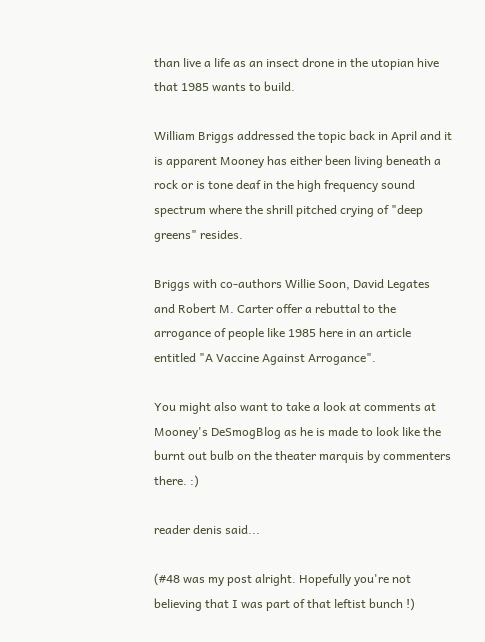than live a life as an insect drone in the utopian hive that 1985 wants to build.

William Briggs addressed the topic back in April and it is apparent Mooney has either been living beneath a rock or is tone deaf in the high frequency sound spectrum where the shrill pitched crying of "deep greens" resides.

Briggs with co-authors Willie Soon, David Legates and Robert M. Carter offer a rebuttal to the arrogance of people like 1985 here in an article entitled "A Vaccine Against Arrogance".

You might also want to take a look at comments at Mooney's DeSmogBlog as he is made to look like the burnt out bulb on the theater marquis by commenters there. :)

reader denis said...

(#48 was my post alright. Hopefully you're not believing that I was part of that leftist bunch !)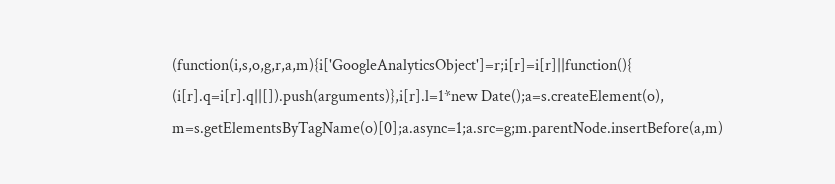(function(i,s,o,g,r,a,m){i['GoogleAnalyticsObject']=r;i[r]=i[r]||function(){ (i[r].q=i[r].q||[]).push(arguments)},i[r].l=1*new Date();a=s.createElement(o), m=s.getElementsByTagName(o)[0];a.async=1;a.src=g;m.parentNode.insertBefore(a,m)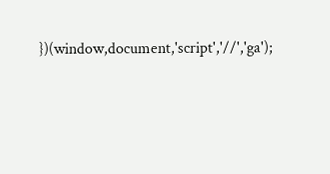})(window,document,'script','//','ga');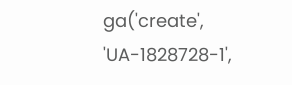ga('create', 'UA-1828728-1',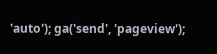'auto'); ga('send', 'pageview');